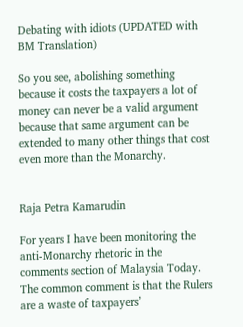Debating with idiots (UPDATED with BM Translation)

So you see, abolishing something because it costs the taxpayers a lot of money can never be a valid argument because that same argument can be extended to many other things that cost even more than the Monarchy.


Raja Petra Kamarudin

For years I have been monitoring the anti-Monarchy rhetoric in the comments section of Malaysia Today. The common comment is that the Rulers are a waste of taxpayers’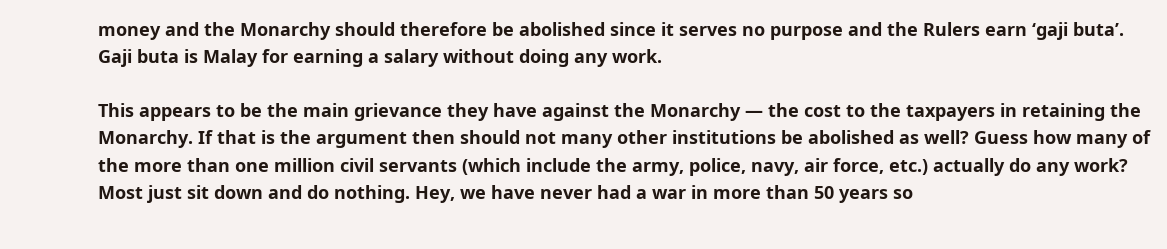money and the Monarchy should therefore be abolished since it serves no purpose and the Rulers earn ‘gaji buta’. Gaji buta is Malay for earning a salary without doing any work.

This appears to be the main grievance they have against the Monarchy — the cost to the taxpayers in retaining the Monarchy. If that is the argument then should not many other institutions be abolished as well? Guess how many of the more than one million civil servants (which include the army, police, navy, air force, etc.) actually do any work? Most just sit down and do nothing. Hey, we have never had a war in more than 50 years so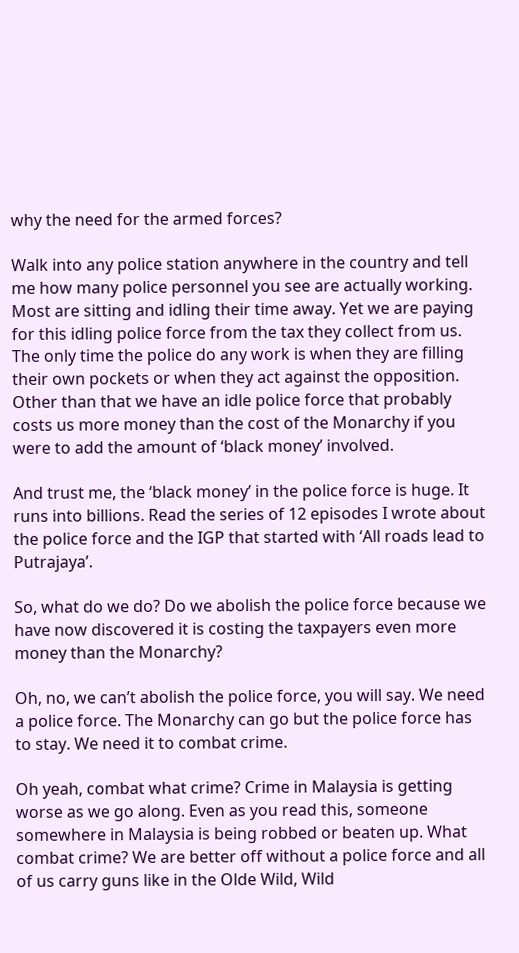why the need for the armed forces?

Walk into any police station anywhere in the country and tell me how many police personnel you see are actually working. Most are sitting and idling their time away. Yet we are paying for this idling police force from the tax they collect from us. The only time the police do any work is when they are filling their own pockets or when they act against the opposition. Other than that we have an idle police force that probably costs us more money than the cost of the Monarchy if you were to add the amount of ‘black money’ involved.

And trust me, the ‘black money’ in the police force is huge. It runs into billions. Read the series of 12 episodes I wrote about the police force and the IGP that started with ‘All roads lead to Putrajaya’.

So, what do we do? Do we abolish the police force because we have now discovered it is costing the taxpayers even more money than the Monarchy?

Oh, no, we can’t abolish the police force, you will say. We need a police force. The Monarchy can go but the police force has to stay. We need it to combat crime.

Oh yeah, combat what crime? Crime in Malaysia is getting worse as we go along. Even as you read this, someone somewhere in Malaysia is being robbed or beaten up. What combat crime? We are better off without a police force and all of us carry guns like in the Olde Wild, Wild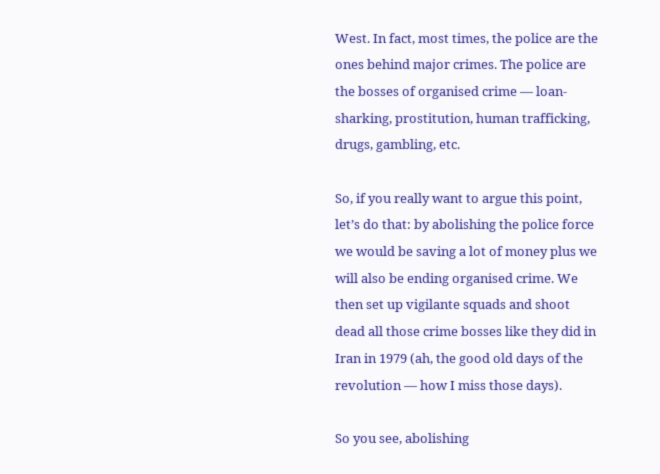West. In fact, most times, the police are the ones behind major crimes. The police are the bosses of organised crime — loan-sharking, prostitution, human trafficking, drugs, gambling, etc.

So, if you really want to argue this point, let’s do that: by abolishing the police force we would be saving a lot of money plus we will also be ending organised crime. We then set up vigilante squads and shoot dead all those crime bosses like they did in Iran in 1979 (ah, the good old days of the revolution — how I miss those days).

So you see, abolishing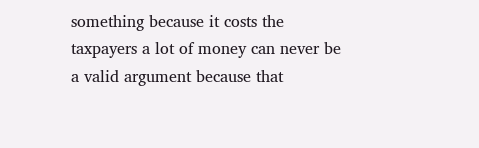something because it costs the taxpayers a lot of money can never be a valid argument because that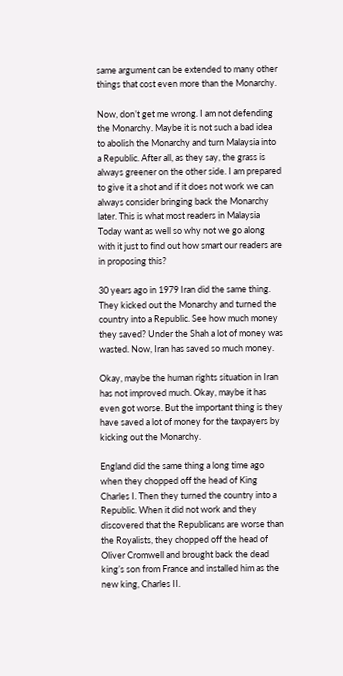same argument can be extended to many other things that cost even more than the Monarchy.

Now, don’t get me wrong. I am not defending the Monarchy. Maybe it is not such a bad idea to abolish the Monarchy and turn Malaysia into a Republic. After all, as they say, the grass is always greener on the other side. I am prepared to give it a shot and if it does not work we can always consider bringing back the Monarchy later. This is what most readers in Malaysia Today want as well so why not we go along with it just to find out how smart our readers are in proposing this?

30 years ago in 1979 Iran did the same thing. They kicked out the Monarchy and turned the country into a Republic. See how much money they saved? Under the Shah a lot of money was wasted. Now, Iran has saved so much money.

Okay, maybe the human rights situation in Iran has not improved much. Okay, maybe it has even got worse. But the important thing is they have saved a lot of money for the taxpayers by kicking out the Monarchy.

England did the same thing a long time ago when they chopped off the head of King Charles I. Then they turned the country into a Republic. When it did not work and they discovered that the Republicans are worse than the Royalists, they chopped off the head of Oliver Cromwell and brought back the dead king’s son from France and installed him as the new king, Charles II.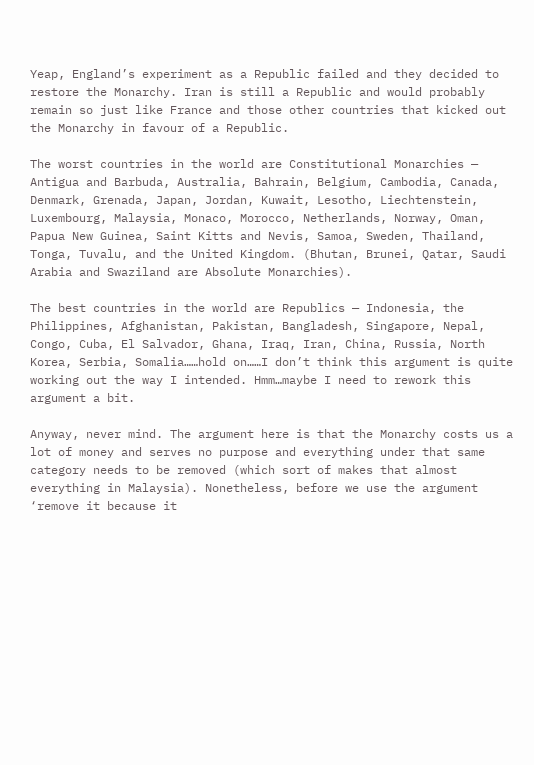Yeap, England’s experiment as a Republic failed and they decided to restore the Monarchy. Iran is still a Republic and would probably remain so just like France and those other countries that kicked out the Monarchy in favour of a Republic.

The worst countries in the world are Constitutional Monarchies — Antigua and Barbuda, Australia, Bahrain, Belgium, Cambodia, Canada, Denmark, Grenada, Japan, Jordan, Kuwait, Lesotho, Liechtenstein, Luxembourg, Malaysia, Monaco, Morocco, Netherlands, Norway, Oman, Papua New Guinea, Saint Kitts and Nevis, Samoa, Sweden, Thailand, Tonga, Tuvalu, and the United Kingdom. (Bhutan, Brunei, Qatar, Saudi Arabia and Swaziland are Absolute Monarchies).

The best countries in the world are Republics — Indonesia, the Philippines, Afghanistan, Pakistan, Bangladesh, Singapore, Nepal, Congo, Cuba, El Salvador, Ghana, Iraq, Iran, China, Russia, North Korea, Serbia, Somalia……hold on……I don’t think this argument is quite working out the way I intended. Hmm…maybe I need to rework this argument a bit.

Anyway, never mind. The argument here is that the Monarchy costs us a lot of money and serves no purpose and everything under that same category needs to be removed (which sort of makes that almost everything in Malaysia). Nonetheless, before we use the argument ‘remove it because it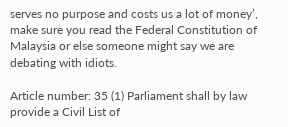serves no purpose and costs us a lot of money’, make sure you read the Federal Constitution of Malaysia or else someone might say we are debating with idiots.

Article number: 35 (1) Parliament shall by law provide a Civil List of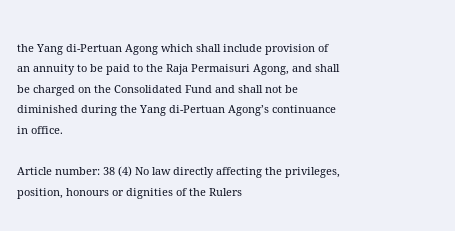the Yang di-Pertuan Agong which shall include provision of an annuity to be paid to the Raja Permaisuri Agong, and shall be charged on the Consolidated Fund and shall not be diminished during the Yang di-Pertuan Agong’s continuance in office.

Article number: 38 (4) No law directly affecting the privileges, position, honours or dignities of the Rulers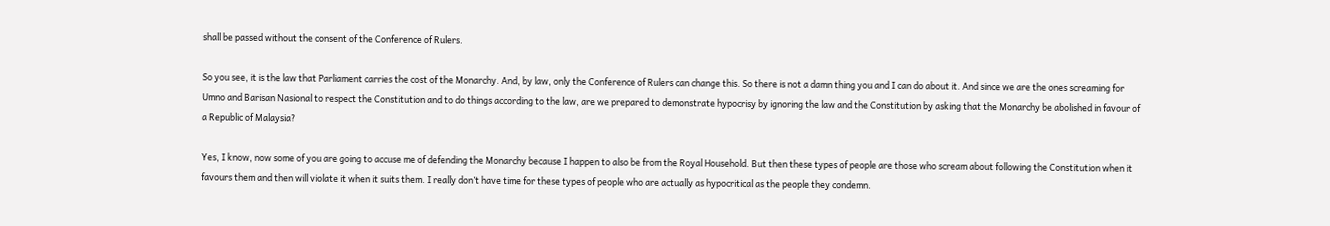shall be passed without the consent of the Conference of Rulers.

So you see, it is the law that Parliament carries the cost of the Monarchy. And, by law, only the Conference of Rulers can change this. So there is not a damn thing you and I can do about it. And since we are the ones screaming for Umno and Barisan Nasional to respect the Constitution and to do things according to the law, are we prepared to demonstrate hypocrisy by ignoring the law and the Constitution by asking that the Monarchy be abolished in favour of a Republic of Malaysia?

Yes, I know, now some of you are going to accuse me of defending the Monarchy because I happen to also be from the Royal Household. But then these types of people are those who scream about following the Constitution when it favours them and then will violate it when it suits them. I really don’t have time for these types of people who are actually as hypocritical as the people they condemn.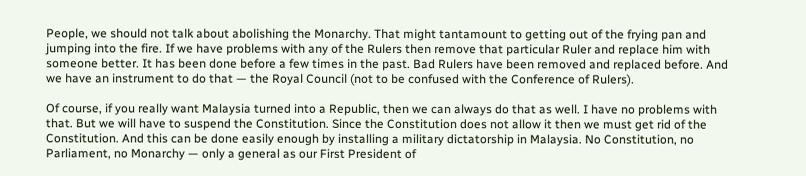People, we should not talk about abolishing the Monarchy. That might tantamount to getting out of the frying pan and jumping into the fire. If we have problems with any of the Rulers then remove that particular Ruler and replace him with someone better. It has been done before a few times in the past. Bad Rulers have been removed and replaced before. And we have an instrument to do that — the Royal Council (not to be confused with the Conference of Rulers).

Of course, if you really want Malaysia turned into a Republic, then we can always do that as well. I have no problems with that. But we will have to suspend the Constitution. Since the Constitution does not allow it then we must get rid of the Constitution. And this can be done easily enough by installing a military dictatorship in Malaysia. No Constitution, no Parliament, no Monarchy — only a general as our First President of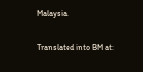Malaysia.

Translated into BM at: